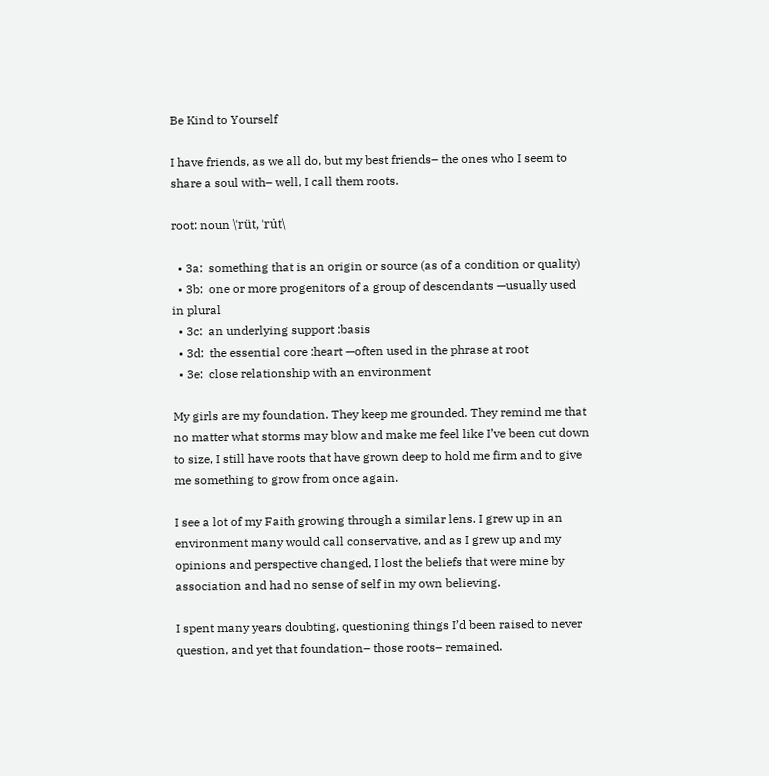Be Kind to Yourself

I have friends, as we all do, but my best friends– the ones who I seem to share a soul with– well, I call them roots.

root: noun \ˈrüt, ˈru̇t\

  • 3a:  something that is an origin or source (as of a condition or quality)
  • 3b:  one or more progenitors of a group of descendants —usually used in plural
  • 3c:  an underlying support :basis
  • 3d:  the essential core :heart —often used in the phrase at root
  • 3e:  close relationship with an environment

My girls are my foundation. They keep me grounded. They remind me that no matter what storms may blow and make me feel like I’ve been cut down to size, I still have roots that have grown deep to hold me firm and to give me something to grow from once again.

I see a lot of my Faith growing through a similar lens. I grew up in an environment many would call conservative, and as I grew up and my opinions and perspective changed, I lost the beliefs that were mine by association and had no sense of self in my own believing.

I spent many years doubting, questioning things I’d been raised to never question, and yet that foundation– those roots– remained.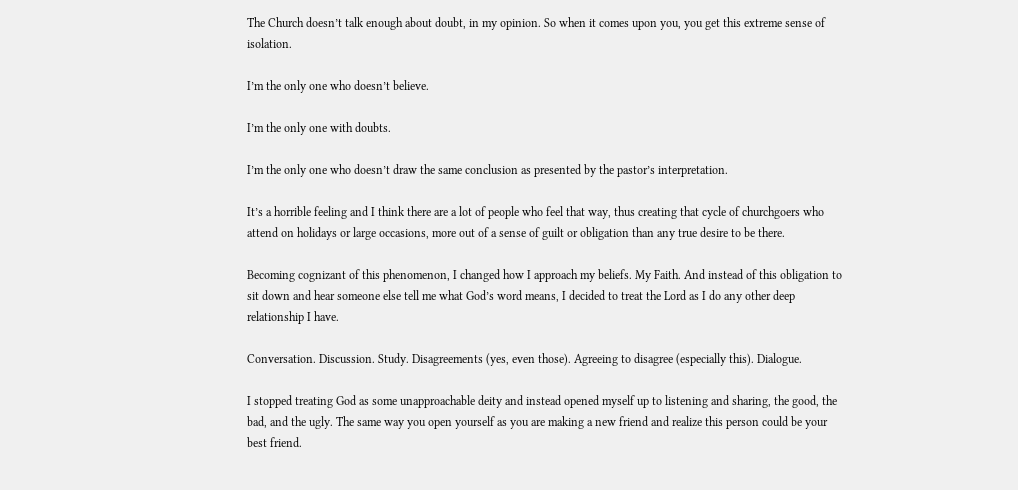The Church doesn’t talk enough about doubt, in my opinion. So when it comes upon you, you get this extreme sense of isolation.

I’m the only one who doesn’t believe.

I’m the only one with doubts.

I’m the only one who doesn’t draw the same conclusion as presented by the pastor’s interpretation.

It’s a horrible feeling and I think there are a lot of people who feel that way, thus creating that cycle of churchgoers who attend on holidays or large occasions, more out of a sense of guilt or obligation than any true desire to be there.

Becoming cognizant of this phenomenon, I changed how I approach my beliefs. My Faith. And instead of this obligation to sit down and hear someone else tell me what God’s word means, I decided to treat the Lord as I do any other deep relationship I have.

Conversation. Discussion. Study. Disagreements (yes, even those). Agreeing to disagree (especially this). Dialogue.

I stopped treating God as some unapproachable deity and instead opened myself up to listening and sharing, the good, the bad, and the ugly. The same way you open yourself as you are making a new friend and realize this person could be your best friend.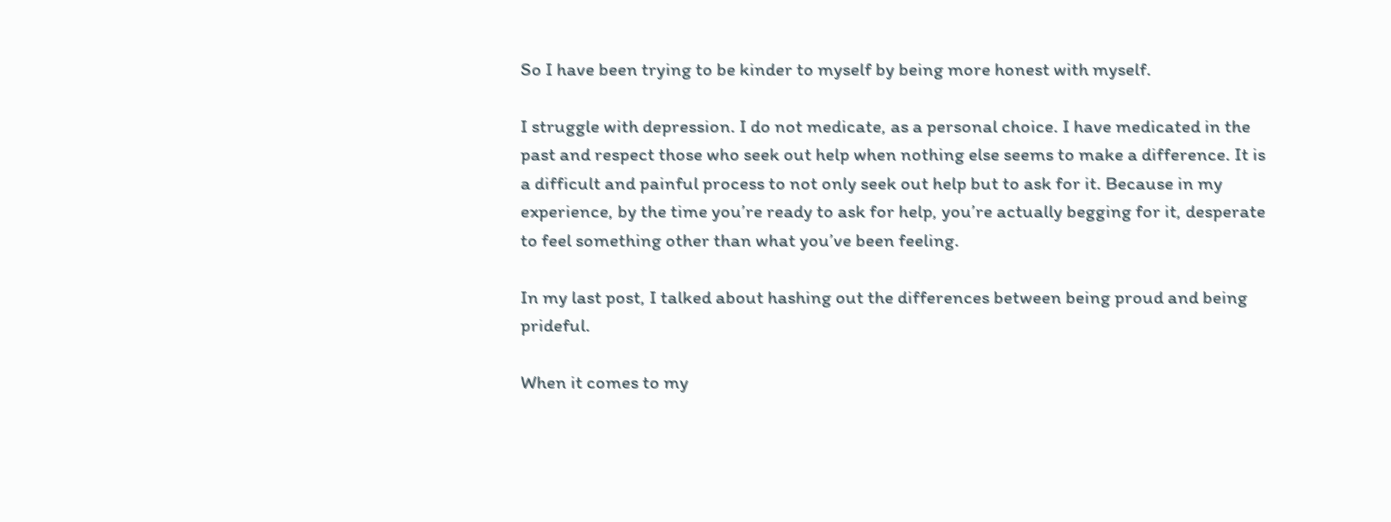So I have been trying to be kinder to myself by being more honest with myself.

I struggle with depression. I do not medicate, as a personal choice. I have medicated in the past and respect those who seek out help when nothing else seems to make a difference. It is a difficult and painful process to not only seek out help but to ask for it. Because in my experience, by the time you’re ready to ask for help, you’re actually begging for it, desperate to feel something other than what you’ve been feeling.

In my last post, I talked about hashing out the differences between being proud and being prideful.

When it comes to my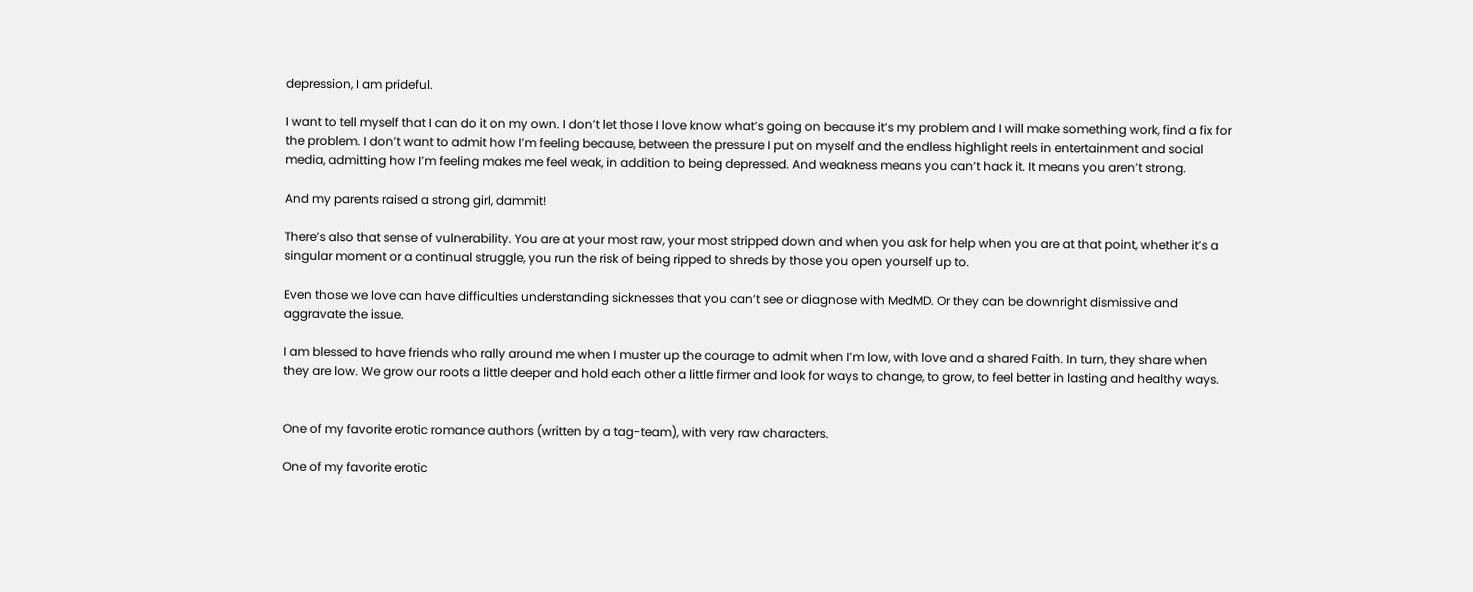depression, I am prideful.

I want to tell myself that I can do it on my own. I don’t let those I love know what’s going on because it’s my problem and I will make something work, find a fix for the problem. I don’t want to admit how I’m feeling because, between the pressure I put on myself and the endless highlight reels in entertainment and social media, admitting how I’m feeling makes me feel weak, in addition to being depressed. And weakness means you can’t hack it. It means you aren’t strong.

And my parents raised a strong girl, dammit!

There’s also that sense of vulnerability. You are at your most raw, your most stripped down and when you ask for help when you are at that point, whether it’s a singular moment or a continual struggle, you run the risk of being ripped to shreds by those you open yourself up to.

Even those we love can have difficulties understanding sicknesses that you can’t see or diagnose with MedMD. Or they can be downright dismissive and aggravate the issue.

I am blessed to have friends who rally around me when I muster up the courage to admit when I’m low, with love and a shared Faith. In turn, they share when they are low. We grow our roots a little deeper and hold each other a little firmer and look for ways to change, to grow, to feel better in lasting and healthy ways.


One of my favorite erotic romance authors (written by a tag-team), with very raw characters.

One of my favorite erotic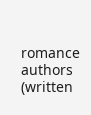romance authors (written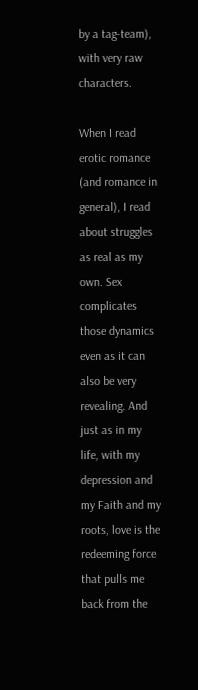by a tag-team), with very raw characters.

When I read erotic romance (and romance in general), I read about struggles as real as my own. Sex complicates those dynamics even as it can also be very revealing. And just as in my life, with my depression and my Faith and my roots, love is the redeeming force that pulls me back from the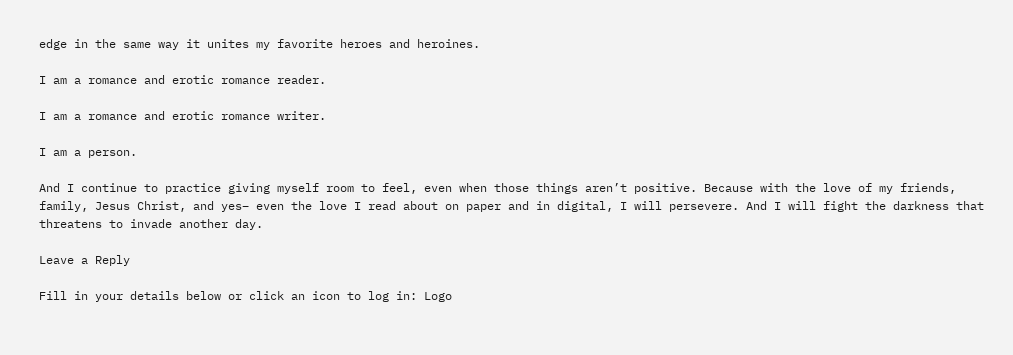edge in the same way it unites my favorite heroes and heroines.

I am a romance and erotic romance reader.

I am a romance and erotic romance writer.

I am a person.

And I continue to practice giving myself room to feel, even when those things aren’t positive. Because with the love of my friends, family, Jesus Christ, and yes– even the love I read about on paper and in digital, I will persevere. And I will fight the darkness that threatens to invade another day.

Leave a Reply

Fill in your details below or click an icon to log in: Logo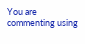You are commenting using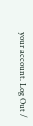your account. Log Out /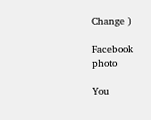Change )

Facebook photo

You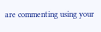are commenting using your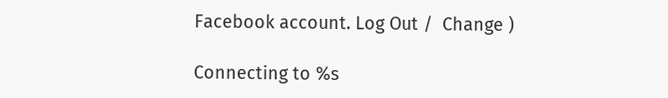Facebook account. Log Out /  Change )

Connecting to %s